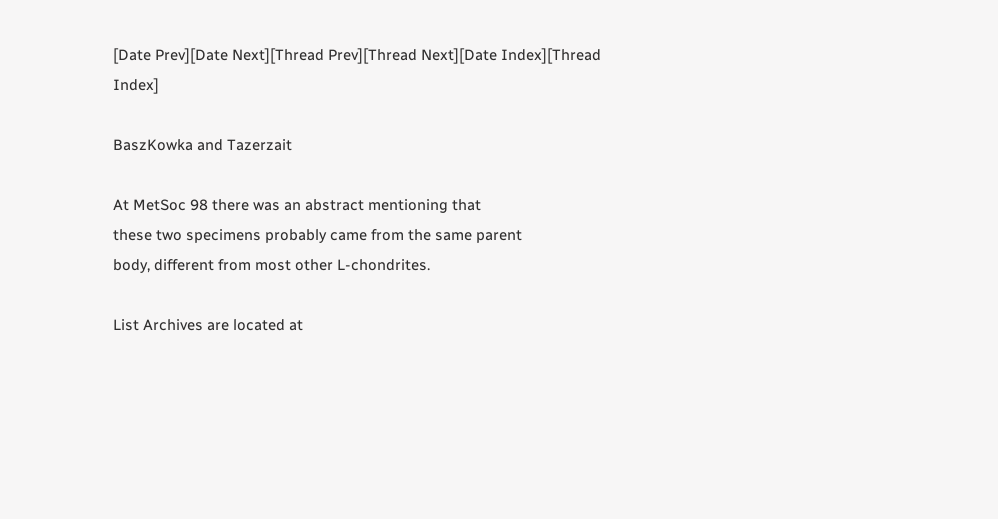[Date Prev][Date Next][Thread Prev][Thread Next][Date Index][Thread Index]

BaszKowka and Tazerzait

At MetSoc 98 there was an abstract mentioning that
these two specimens probably came from the same parent
body, different from most other L-chondrites.

List Archives are located at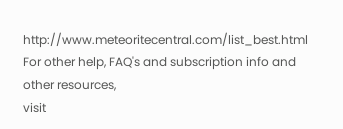http://www.meteoritecentral.com/list_best.html
For other help, FAQ's and subscription info and other resources,
visit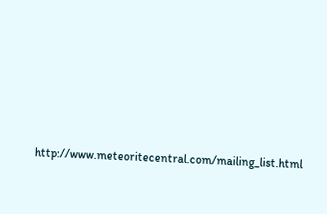http://www.meteoritecentral.com/mailing_list.html